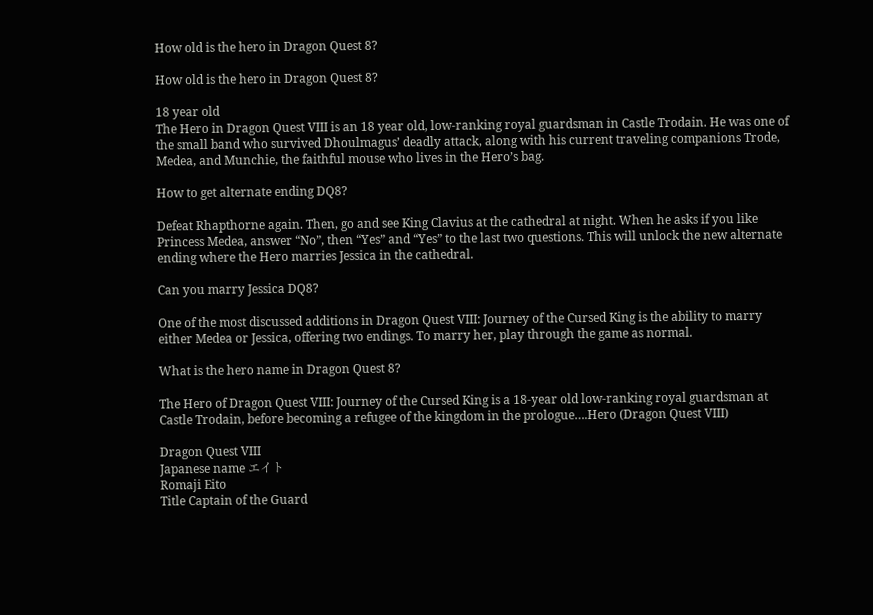How old is the hero in Dragon Quest 8?

How old is the hero in Dragon Quest 8?

18 year old
The Hero in Dragon Quest VIII is an 18 year old, low-ranking royal guardsman in Castle Trodain. He was one of the small band who survived Dhoulmagus’ deadly attack, along with his current traveling companions Trode, Medea, and Munchie, the faithful mouse who lives in the Hero’s bag.

How to get alternate ending DQ8?

Defeat Rhapthorne again. Then, go and see King Clavius at the cathedral at night. When he asks if you like Princess Medea, answer “No”, then “Yes” and “Yes” to the last two questions. This will unlock the new alternate ending where the Hero marries Jessica in the cathedral.

Can you marry Jessica DQ8?

One of the most discussed additions in Dragon Quest VIII: Journey of the Cursed King is the ability to marry either Medea or Jessica, offering two endings. To marry her, play through the game as normal.

What is the hero name in Dragon Quest 8?

The Hero of Dragon Quest VIII: Journey of the Cursed King is a 18-year old low-ranking royal guardsman at Castle Trodain, before becoming a refugee of the kingdom in the prologue….Hero (Dragon Quest VIII)

Dragon Quest VIII
Japanese name エイト
Romaji Eito
Title Captain of the Guard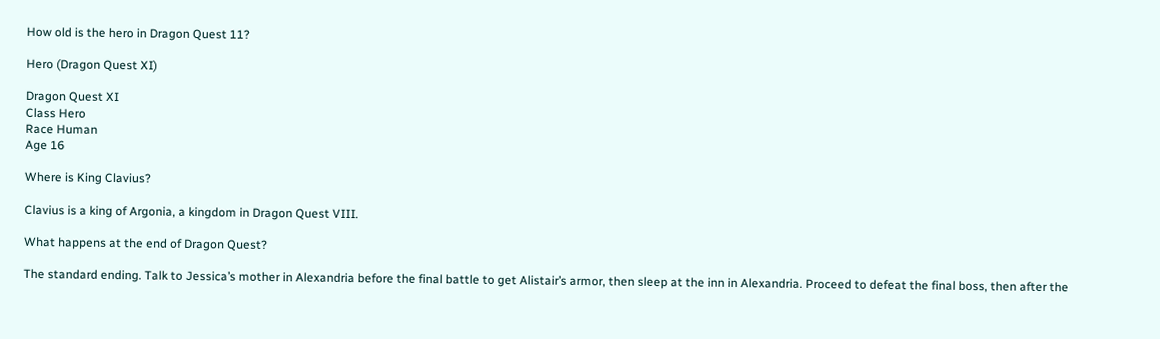How old is the hero in Dragon Quest 11?

Hero (Dragon Quest XI)

Dragon Quest XI
Class Hero
Race Human
Age 16

Where is King Clavius?

Clavius is a king of Argonia, a kingdom in Dragon Quest VIII.

What happens at the end of Dragon Quest?

The standard ending. Talk to Jessica’s mother in Alexandria before the final battle to get Alistair’s armor, then sleep at the inn in Alexandria. Proceed to defeat the final boss, then after the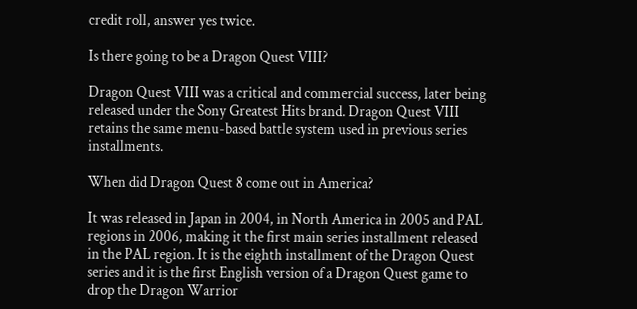credit roll, answer yes twice.

Is there going to be a Dragon Quest VIII?

Dragon Quest VIII was a critical and commercial success, later being released under the Sony Greatest Hits brand. Dragon Quest VIII retains the same menu-based battle system used in previous series installments.

When did Dragon Quest 8 come out in America?

It was released in Japan in 2004, in North America in 2005 and PAL regions in 2006, making it the first main series installment released in the PAL region. It is the eighth installment of the Dragon Quest series and it is the first English version of a Dragon Quest game to drop the Dragon Warrior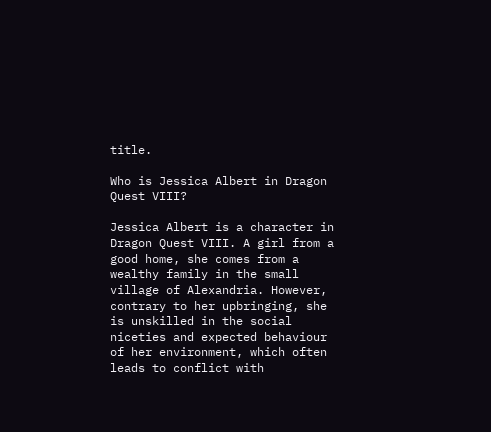title.

Who is Jessica Albert in Dragon Quest VIII?

Jessica Albert is a character in Dragon Quest VIII. A girl from a good home, she comes from a wealthy family in the small village of Alexandria. However, contrary to her upbringing, she is unskilled in the social niceties and expected behaviour of her environment, which often leads to conflict with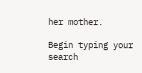her mother.

Begin typing your search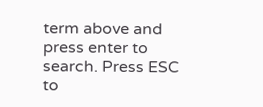term above and press enter to search. Press ESC to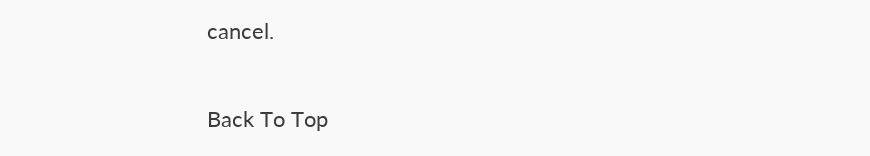cancel.

Back To Top